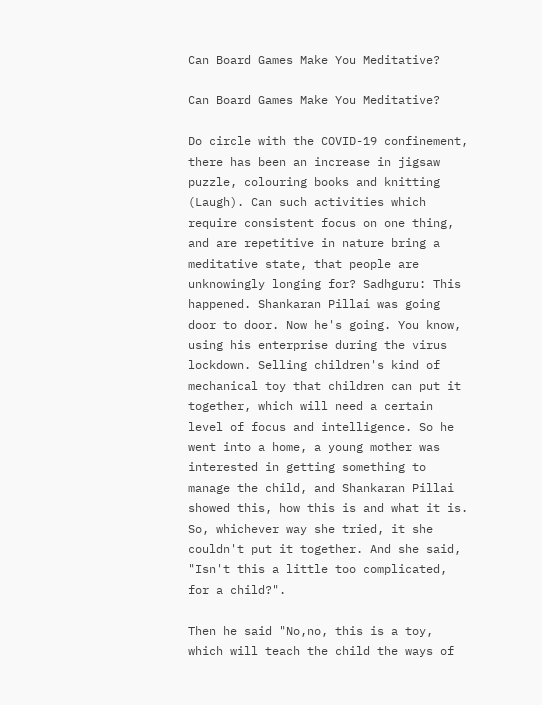Can Board Games Make You Meditative?

Can Board Games Make You Meditative?

Do circle with the COVID-19 confinement, there has been an increase in jigsaw puzzle, colouring books and knitting (Laugh). Can such activities which require consistent focus on one thing, and are repetitive in nature bring a meditative state, that people are unknowingly longing for? Sadhguru: This happened. Shankaran Pillai was going door to door. Now he's going. You know, using his enterprise during the virus lockdown. Selling children's kind of mechanical toy that children can put it together, which will need a certain level of focus and intelligence. So he went into a home, a young mother was interested in getting something to manage the child, and Shankaran Pillai showed this, how this is and what it is. So, whichever way she tried, it she couldn't put it together. And she said, "Isn't this a little too complicated, for a child?".

Then he said "No,no, this is a toy, which will teach the child the ways of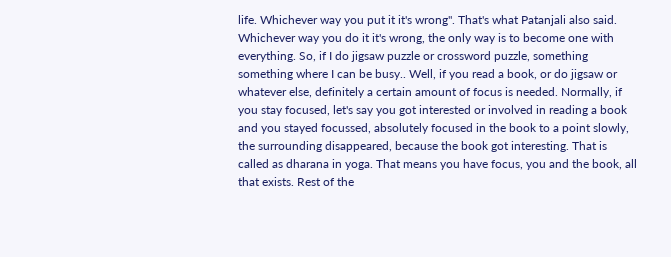life. Whichever way you put it it's wrong". That's what Patanjali also said. Whichever way you do it it's wrong, the only way is to become one with everything. So, if I do jigsaw puzzle or crossword puzzle, something something where I can be busy.. Well, if you read a book, or do jigsaw or whatever else, definitely a certain amount of focus is needed. Normally, if you stay focused, let's say you got interested or involved in reading a book and you stayed focussed, absolutely focused in the book to a point slowly, the surrounding disappeared, because the book got interesting. That is called as dharana in yoga. That means you have focus, you and the book, all that exists. Rest of the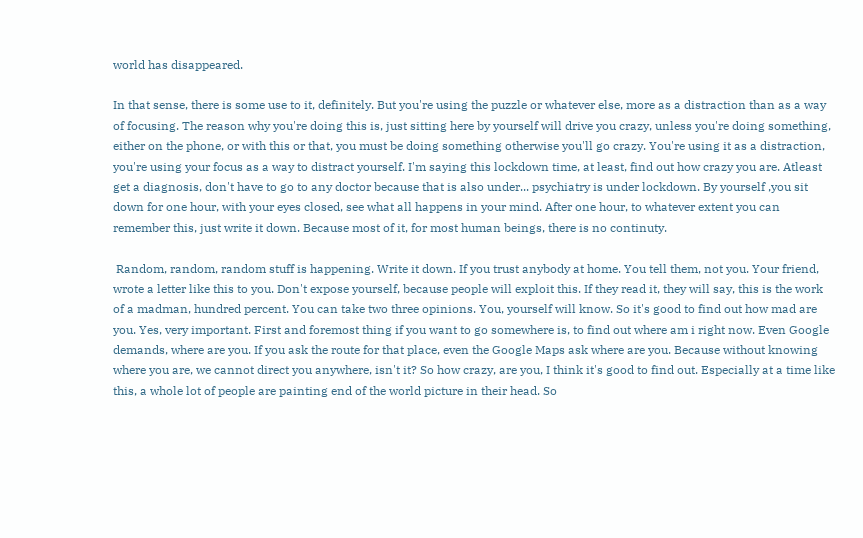world has disappeared.

In that sense, there is some use to it, definitely. But you're using the puzzle or whatever else, more as a distraction than as a way of focusing. The reason why you're doing this is, just sitting here by yourself will drive you crazy, unless you're doing something, either on the phone, or with this or that, you must be doing something otherwise you'll go crazy. You're using it as a distraction, you're using your focus as a way to distract yourself. I'm saying this lockdown time, at least, find out how crazy you are. Atleast get a diagnosis, don't have to go to any doctor because that is also under... psychiatry is under lockdown. By yourself ,you sit down for one hour, with your eyes closed, see what all happens in your mind. After one hour, to whatever extent you can remember this, just write it down. Because most of it, for most human beings, there is no continuty.

 Random, random, random stuff is happening. Write it down. If you trust anybody at home. You tell them, not you. Your friend, wrote a letter like this to you. Don't expose yourself, because people will exploit this. If they read it, they will say, this is the work of a madman, hundred percent. You can take two three opinions. You, yourself will know. So it's good to find out how mad are you. Yes, very important. First and foremost thing if you want to go somewhere is, to find out where am i right now. Even Google demands, where are you. If you ask the route for that place, even the Google Maps ask where are you. Because without knowing where you are, we cannot direct you anywhere, isn't it? So how crazy, are you, I think it's good to find out. Especially at a time like this, a whole lot of people are painting end of the world picture in their head. So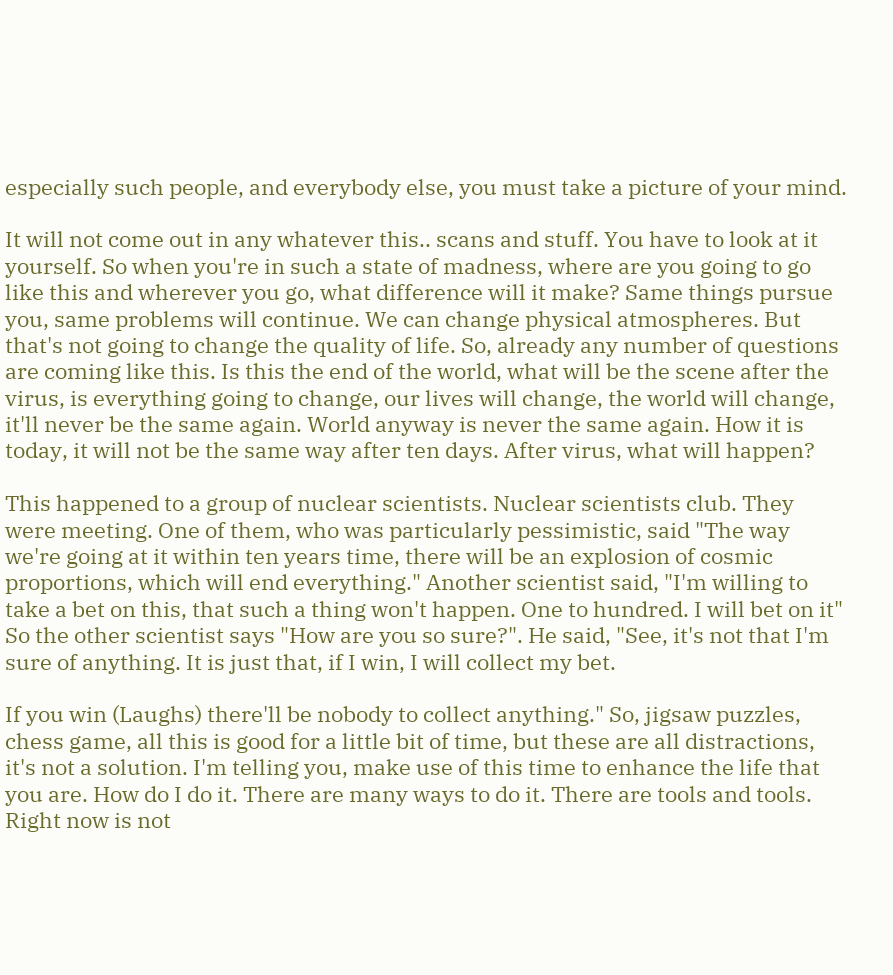especially such people, and everybody else, you must take a picture of your mind.

It will not come out in any whatever this.. scans and stuff. You have to look at it yourself. So when you're in such a state of madness, where are you going to go like this and wherever you go, what difference will it make? Same things pursue you, same problems will continue. We can change physical atmospheres. But that's not going to change the quality of life. So, already any number of questions are coming like this. Is this the end of the world, what will be the scene after the virus, is everything going to change, our lives will change, the world will change, it'll never be the same again. World anyway is never the same again. How it is today, it will not be the same way after ten days. After virus, what will happen?

This happened to a group of nuclear scientists. Nuclear scientists club. They were meeting. One of them, who was particularly pessimistic, said "The way we're going at it within ten years time, there will be an explosion of cosmic proportions, which will end everything." Another scientist said, "I'm willing to take a bet on this, that such a thing won't happen. One to hundred. I will bet on it" So the other scientist says "How are you so sure?". He said, "See, it's not that I'm sure of anything. It is just that, if I win, I will collect my bet.

If you win (Laughs) there'll be nobody to collect anything." So, jigsaw puzzles, chess game, all this is good for a little bit of time, but these are all distractions, it's not a solution. I'm telling you, make use of this time to enhance the life that you are. How do I do it. There are many ways to do it. There are tools and tools. Right now is not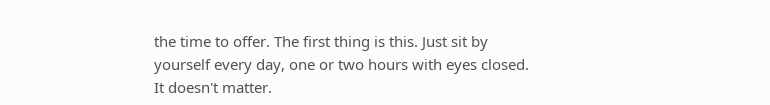the time to offer. The first thing is this. Just sit by yourself every day, one or two hours with eyes closed. It doesn't matter.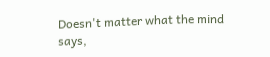Doesn't matter what the mind says,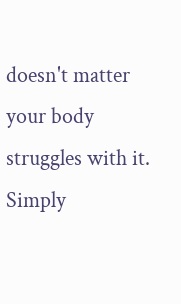doesn't matter your body struggles with it. Simply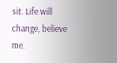sit. Life will change, believe me.